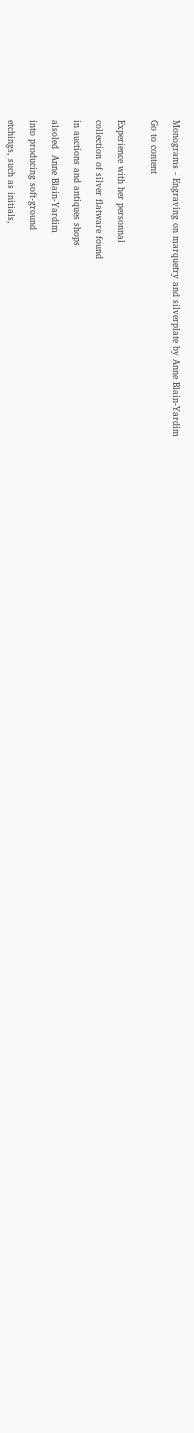Monograms - Engraving on marquetry and silverplate by Anne Blain-Yardim

Go to content


Experience with her personnal

collection of silver flatware found

in auctions and antiques shops

alsoled  Anne Blain-Yardim

into producing soft-ground

etchings, such as initials,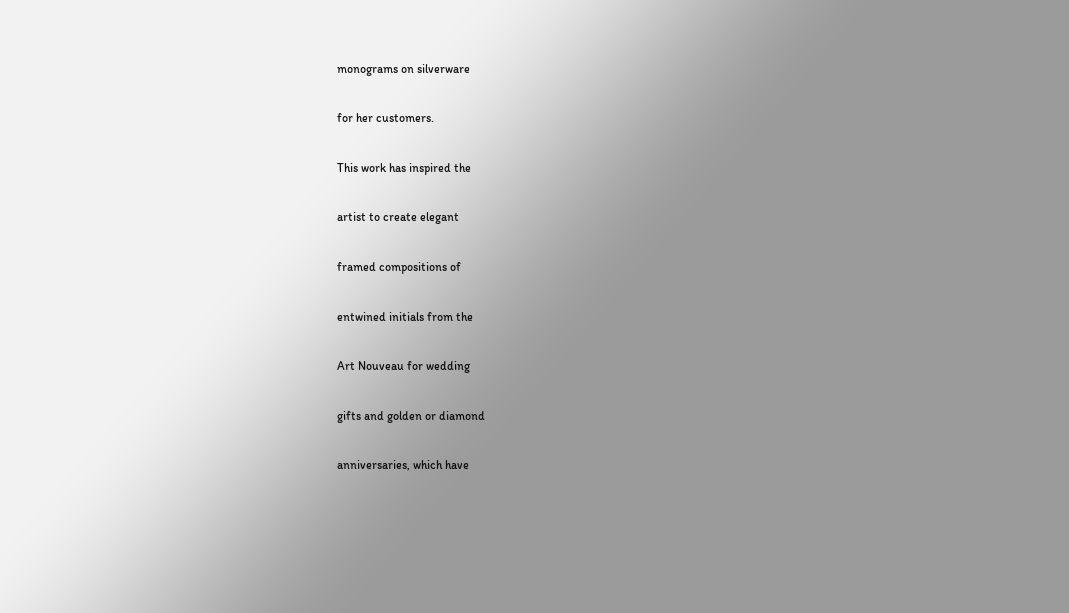monograms on silverware

for her customers.

This work has inspired the

artist to create elegant

framed compositions of

entwined initials from the

Art Nouveau for wedding

gifts and golden or diamond

anniversaries, which have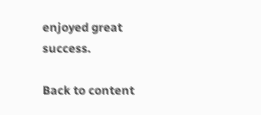enjoyed great success.

Back to content